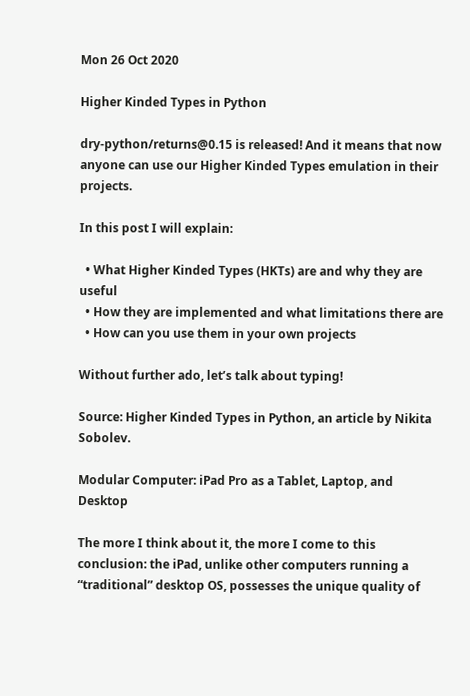Mon 26 Oct 2020

Higher Kinded Types in Python

dry-python/returns@0.15 is released! And it means that now anyone can use our Higher Kinded Types emulation in their projects.

In this post I will explain:

  • What Higher Kinded Types (HKTs) are and why they are useful
  • How they are implemented and what limitations there are
  • How can you use them in your own projects

Without further ado, let’s talk about typing!

Source: Higher Kinded Types in Python, an article by Nikita Sobolev.

Modular Computer: iPad Pro as a Tablet, Laptop, and Desktop

The more I think about it, the more I come to this conclusion: the iPad, unlike other computers running a “traditional” desktop OS, possesses the unique quality of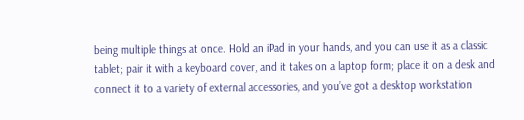being multiple things at once. Hold an iPad in your hands, and you can use it as a classic tablet; pair it with a keyboard cover, and it takes on a laptop form; place it on a desk and connect it to a variety of external accessories, and you’ve got a desktop workstation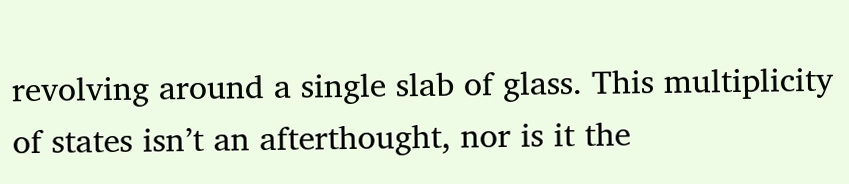revolving around a single slab of glass. This multiplicity of states isn’t an afterthought, nor is it the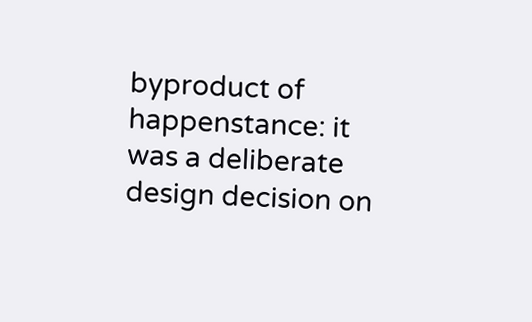byproduct of happenstance: it was a deliberate design decision on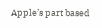Apple’s part based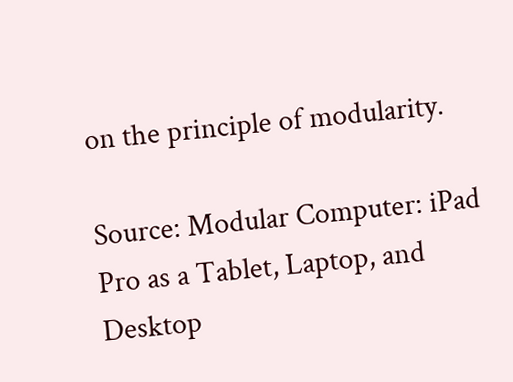on the principle of modularity.

Source: Modular Computer: iPad Pro as a Tablet, Laptop, and Desktop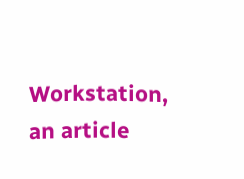Workstation, an article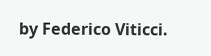by Federico Viticci.